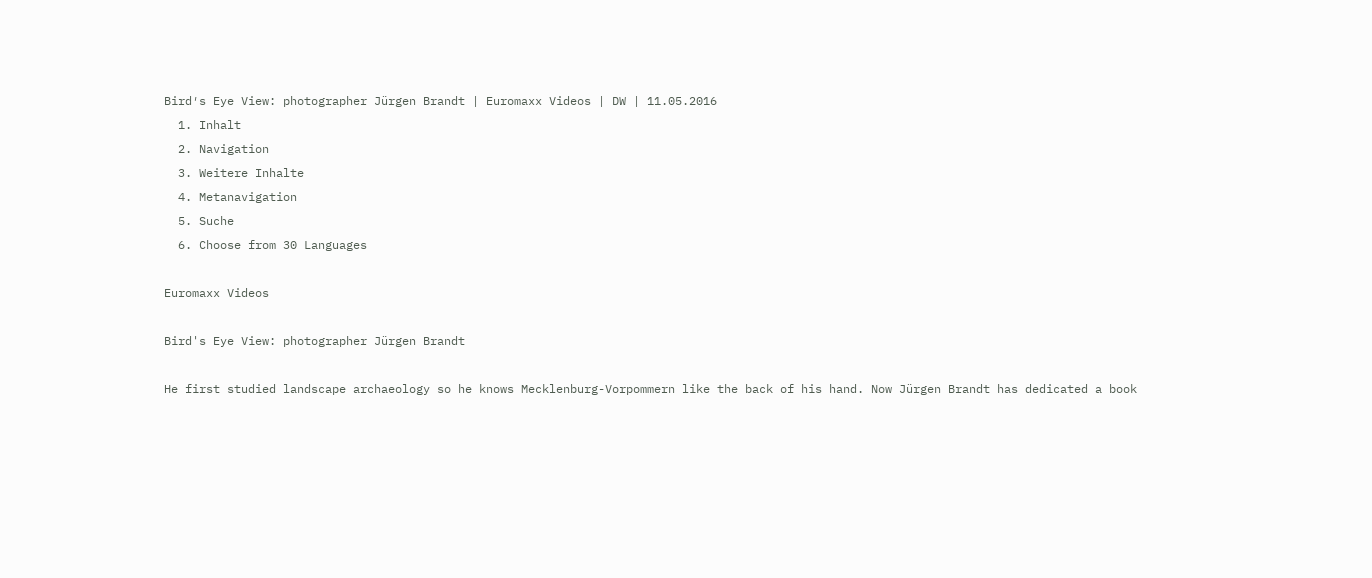Bird′s Eye View: photographer Jürgen Brandt | Euromaxx Videos | DW | 11.05.2016
  1. Inhalt
  2. Navigation
  3. Weitere Inhalte
  4. Metanavigation
  5. Suche
  6. Choose from 30 Languages

Euromaxx Videos

Bird's Eye View: photographer Jürgen Brandt

He first studied landscape archaeology so he knows Mecklenburg-Vorpommern like the back of his hand. Now Jürgen Brandt has dedicated a book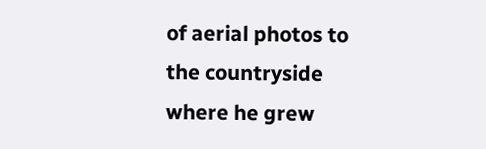of aerial photos to the countryside where he grew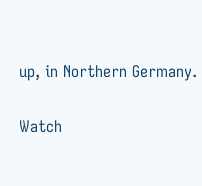up, in Northern Germany.

Watch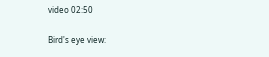video 02:50

Bird's eye view: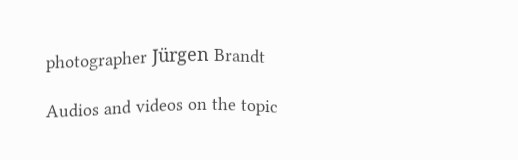photographer Jürgen Brandt

Audios and videos on the topic